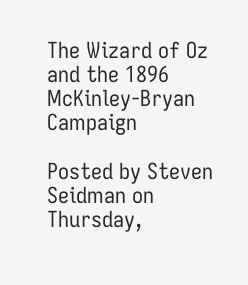The Wizard of Oz and the 1896 McKinley-Bryan Campaign

Posted by Steven Seidman on Thursday,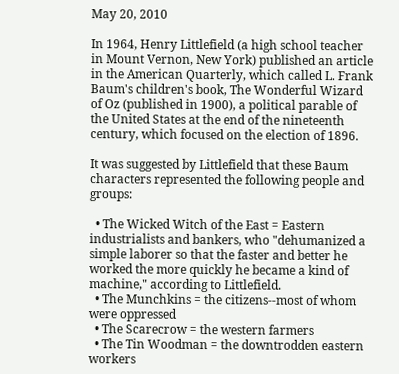May 20, 2010

In 1964, Henry Littlefield (a high school teacher in Mount Vernon, New York) published an article in the American Quarterly, which called L. Frank Baum's children's book, The Wonderful Wizard of Oz (published in 1900), a political parable of the United States at the end of the nineteenth century, which focused on the election of 1896.

It was suggested by Littlefield that these Baum characters represented the following people and groups:

  • The Wicked Witch of the East = Eastern industrialists and bankers, who "dehumanized a simple laborer so that the faster and better he worked the more quickly he became a kind of machine," according to Littlefield.
  • The Munchkins = the citizens--most of whom were oppressed
  • The Scarecrow = the western farmers
  • The Tin Woodman = the downtrodden eastern workers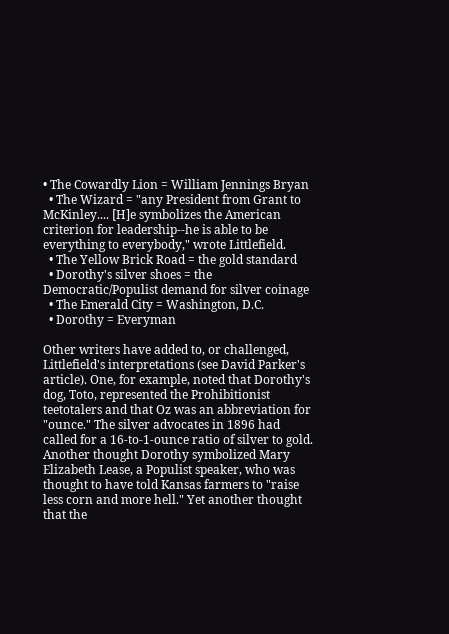• The Cowardly Lion = William Jennings Bryan
  • The Wizard = "any President from Grant to McKinley.... [H]e symbolizes the American criterion for leadership--he is able to be everything to everybody," wrote Littlefield.
  • The Yellow Brick Road = the gold standard
  • Dorothy's silver shoes = the Democratic/Populist demand for silver coinage
  • The Emerald City = Washington, D.C.
  • Dorothy = Everyman

Other writers have added to, or challenged, Littlefield's interpretations (see David Parker's article). One, for example, noted that Dorothy's dog, Toto, represented the Prohibitionist teetotalers and that Oz was an abbreviation for "ounce." The silver advocates in 1896 had called for a 16-to-1-ounce ratio of silver to gold. Another thought Dorothy symbolized Mary Elizabeth Lease, a Populist speaker, who was thought to have told Kansas farmers to "raise less corn and more hell." Yet another thought that the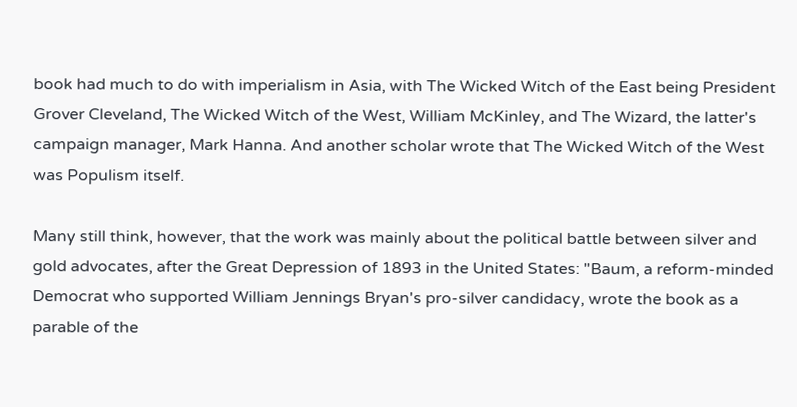book had much to do with imperialism in Asia, with The Wicked Witch of the East being President Grover Cleveland, The Wicked Witch of the West, William McKinley, and The Wizard, the latter's campaign manager, Mark Hanna. And another scholar wrote that The Wicked Witch of the West was Populism itself.

Many still think, however, that the work was mainly about the political battle between silver and gold advocates, after the Great Depression of 1893 in the United States: "Baum, a reform-minded Democrat who supported William Jennings Bryan's pro-silver candidacy, wrote the book as a parable of the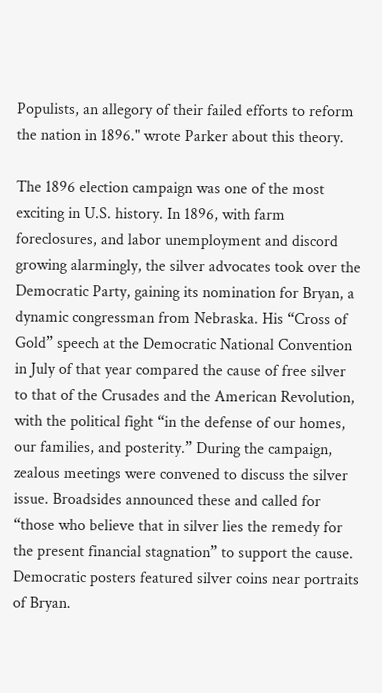Populists, an allegory of their failed efforts to reform the nation in 1896." wrote Parker about this theory.

The 1896 election campaign was one of the most exciting in U.S. history. In 1896, with farm foreclosures, and labor unemployment and discord growing alarmingly, the silver advocates took over the Democratic Party, gaining its nomination for Bryan, a dynamic congressman from Nebraska. His “Cross of Gold” speech at the Democratic National Convention in July of that year compared the cause of free silver to that of the Crusades and the American Revolution, with the political fight “in the defense of our homes, our families, and posterity.” During the campaign, zealous meetings were convened to discuss the silver issue. Broadsides announced these and called for “those who believe that in silver lies the remedy for the present financial stagnation” to support the cause. Democratic posters featured silver coins near portraits of Bryan.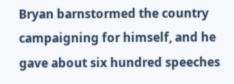Bryan barnstormed the country campaigning for himself, and he gave about six hundred speeches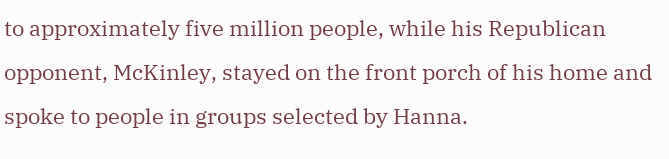to approximately five million people, while his Republican opponent, McKinley, stayed on the front porch of his home and spoke to people in groups selected by Hanna.